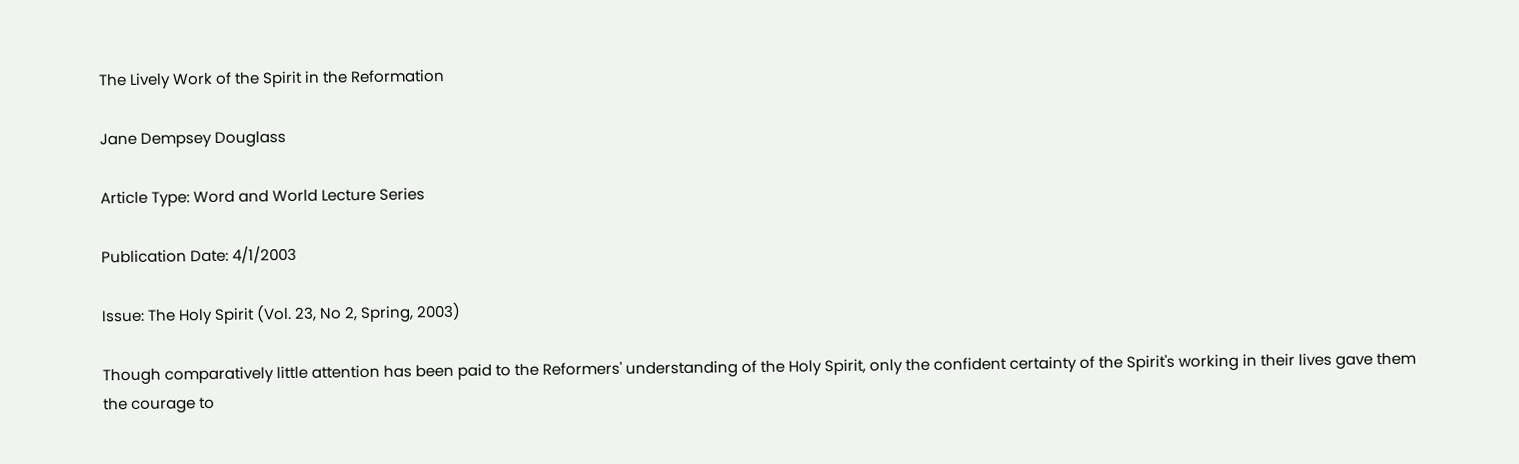The Lively Work of the Spirit in the Reformation

Jane Dempsey Douglass

Article Type: Word and World Lecture Series

Publication Date: 4/1/2003

Issue: The Holy Spirit (Vol. 23, No 2, Spring, 2003)

Though comparatively little attention has been paid to the Reformers' understanding of the Holy Spirit, only the confident certainty of the Spirit's working in their lives gave them the courage to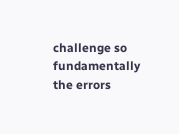challenge so fundamentally the errors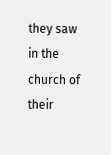they saw in the church of their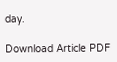day.

Download Article PDF